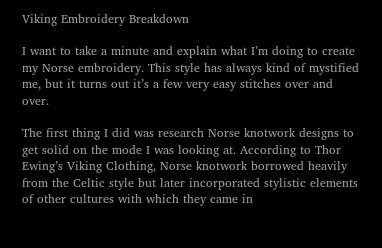Viking Embroidery Breakdown

I want to take a minute and explain what I’m doing to create my Norse embroidery. This style has always kind of mystified me, but it turns out it’s a few very easy stitches over and over.

The first thing I did was research Norse knotwork designs to get solid on the mode I was looking at. According to Thor Ewing’s Viking Clothing, Norse knotwork borrowed heavily from the Celtic style but later incorporated stylistic elements of other cultures with which they came in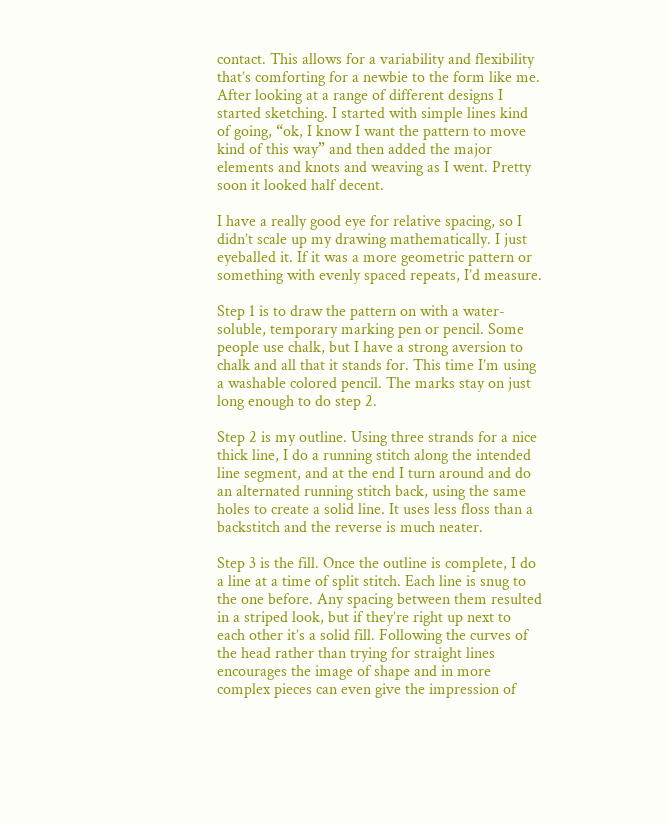contact. This allows for a variability and flexibility that’s comforting for a newbie to the form like me. After looking at a range of different designs I started sketching. I started with simple lines kind of going, “ok, I know I want the pattern to move kind of this way” and then added the major elements and knots and weaving as I went. Pretty soon it looked half decent.

I have a really good eye for relative spacing, so I didn’t scale up my drawing mathematically. I just eyeballed it. If it was a more geometric pattern or something with evenly spaced repeats, I’d measure.

Step 1 is to draw the pattern on with a water-soluble, temporary marking pen or pencil. Some people use chalk, but I have a strong aversion to chalk and all that it stands for. This time I’m using a washable colored pencil. The marks stay on just long enough to do step 2.

Step 2 is my outline. Using three strands for a nice thick line, I do a running stitch along the intended line segment, and at the end I turn around and do an alternated running stitch back, using the same holes to create a solid line. It uses less floss than a backstitch and the reverse is much neater.

Step 3 is the fill. Once the outline is complete, I do a line at a time of split stitch. Each line is snug to the one before. Any spacing between them resulted in a striped look, but if they’re right up next to each other it’s a solid fill. Following the curves of the head rather than trying for straight lines encourages the image of shape and in more complex pieces can even give the impression of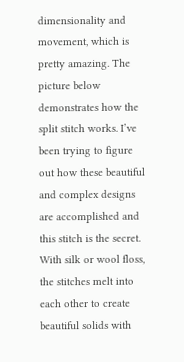dimensionality and movement, which is pretty amazing. The picture below demonstrates how the split stitch works. I’ve been trying to figure out how these beautiful and complex designs are accomplished and this stitch is the secret. With silk or wool floss, the stitches melt into each other to create beautiful solids with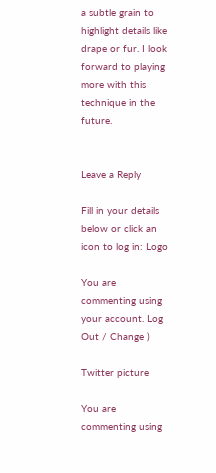a subtle grain to highlight details like drape or fur. I look forward to playing more with this technique in the future.


Leave a Reply

Fill in your details below or click an icon to log in: Logo

You are commenting using your account. Log Out / Change )

Twitter picture

You are commenting using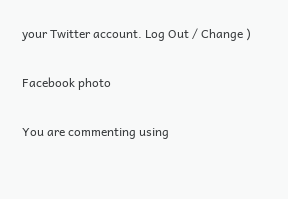your Twitter account. Log Out / Change )

Facebook photo

You are commenting using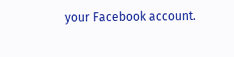your Facebook account.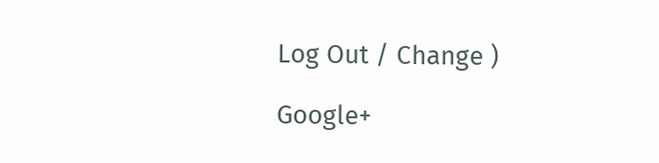Log Out / Change )

Google+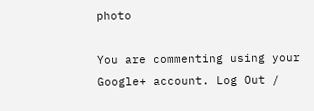photo

You are commenting using your Google+ account. Log Out /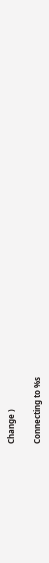Change )

Connecting to %s